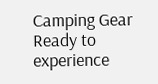Camping Gear
Ready to experience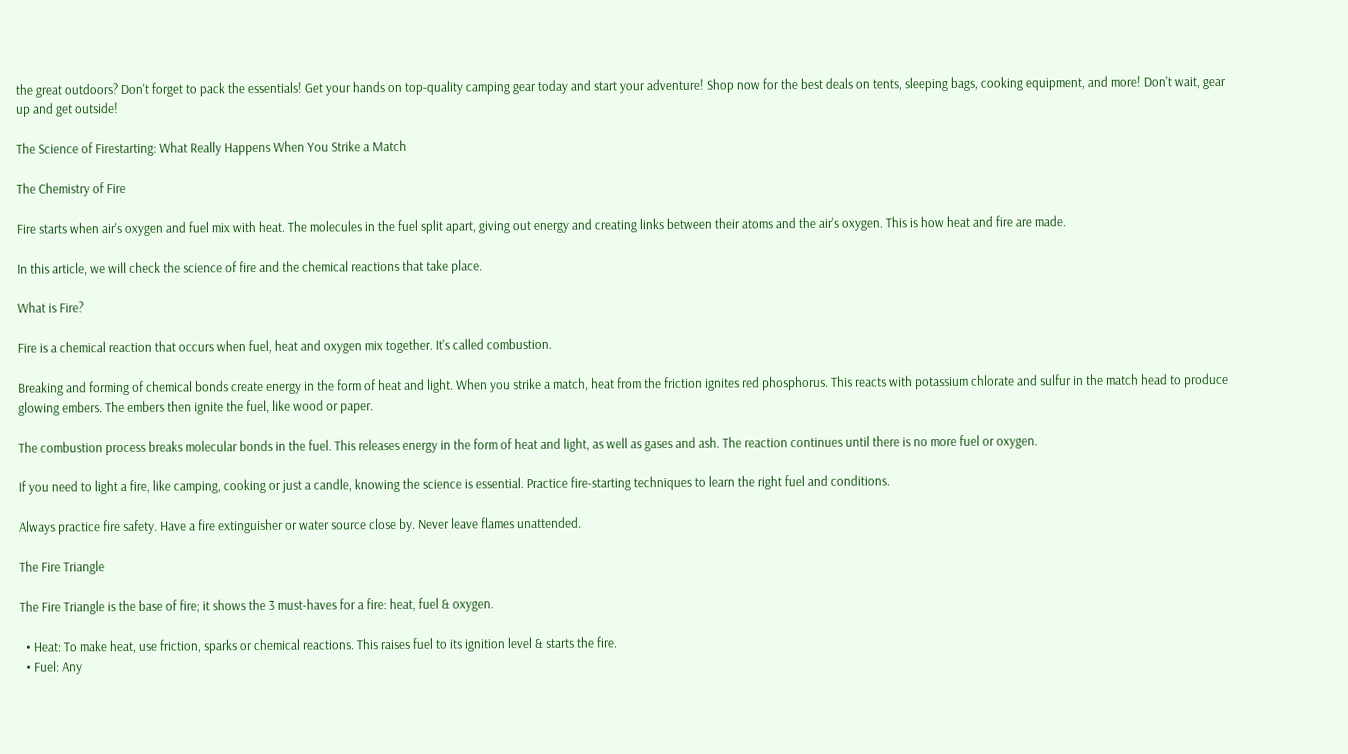the great outdoors? Don't forget to pack the essentials! Get your hands on top-quality camping gear today and start your adventure! Shop now for the best deals on tents, sleeping bags, cooking equipment, and more! Don't wait, gear up and get outside!

The Science of Firestarting: What Really Happens When You Strike a Match

The Chemistry of Fire

Fire starts when air's oxygen and fuel mix with heat. The molecules in the fuel split apart, giving out energy and creating links between their atoms and the air's oxygen. This is how heat and fire are made.

In this article, we will check the science of fire and the chemical reactions that take place.

What is Fire?

Fire is a chemical reaction that occurs when fuel, heat and oxygen mix together. It's called combustion.

Breaking and forming of chemical bonds create energy in the form of heat and light. When you strike a match, heat from the friction ignites red phosphorus. This reacts with potassium chlorate and sulfur in the match head to produce glowing embers. The embers then ignite the fuel, like wood or paper.

The combustion process breaks molecular bonds in the fuel. This releases energy in the form of heat and light, as well as gases and ash. The reaction continues until there is no more fuel or oxygen.

If you need to light a fire, like camping, cooking or just a candle, knowing the science is essential. Practice fire-starting techniques to learn the right fuel and conditions.

Always practice fire safety. Have a fire extinguisher or water source close by. Never leave flames unattended.

The Fire Triangle

The Fire Triangle is the base of fire; it shows the 3 must-haves for a fire: heat, fuel & oxygen.

  • Heat: To make heat, use friction, sparks or chemical reactions. This raises fuel to its ignition level & starts the fire.
  • Fuel: Any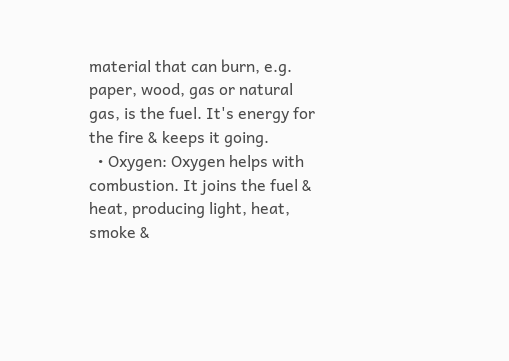material that can burn, e.g. paper, wood, gas or natural gas, is the fuel. It's energy for the fire & keeps it going.
  • Oxygen: Oxygen helps with combustion. It joins the fuel & heat, producing light, heat, smoke &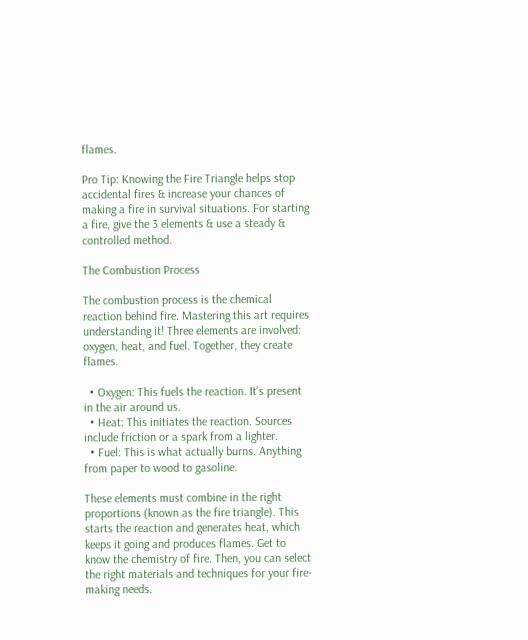flames.

Pro Tip: Knowing the Fire Triangle helps stop accidental fires & increase your chances of making a fire in survival situations. For starting a fire, give the 3 elements & use a steady & controlled method.

The Combustion Process

The combustion process is the chemical reaction behind fire. Mastering this art requires understanding it! Three elements are involved: oxygen, heat, and fuel. Together, they create flames.

  • Oxygen: This fuels the reaction. It's present in the air around us.
  • Heat: This initiates the reaction. Sources include friction or a spark from a lighter.
  • Fuel: This is what actually burns. Anything from paper to wood to gasoline.

These elements must combine in the right proportions (known as the fire triangle). This starts the reaction and generates heat, which keeps it going and produces flames. Get to know the chemistry of fire. Then, you can select the right materials and techniques for your fire-making needs.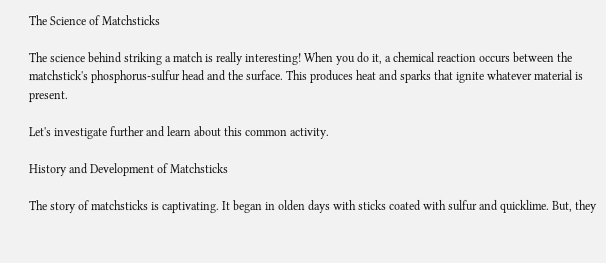The Science of Matchsticks

The science behind striking a match is really interesting! When you do it, a chemical reaction occurs between the matchstick's phosphorus-sulfur head and the surface. This produces heat and sparks that ignite whatever material is present.

Let's investigate further and learn about this common activity.

History and Development of Matchsticks

The story of matchsticks is captivating. It began in olden days with sticks coated with sulfur and quicklime. But, they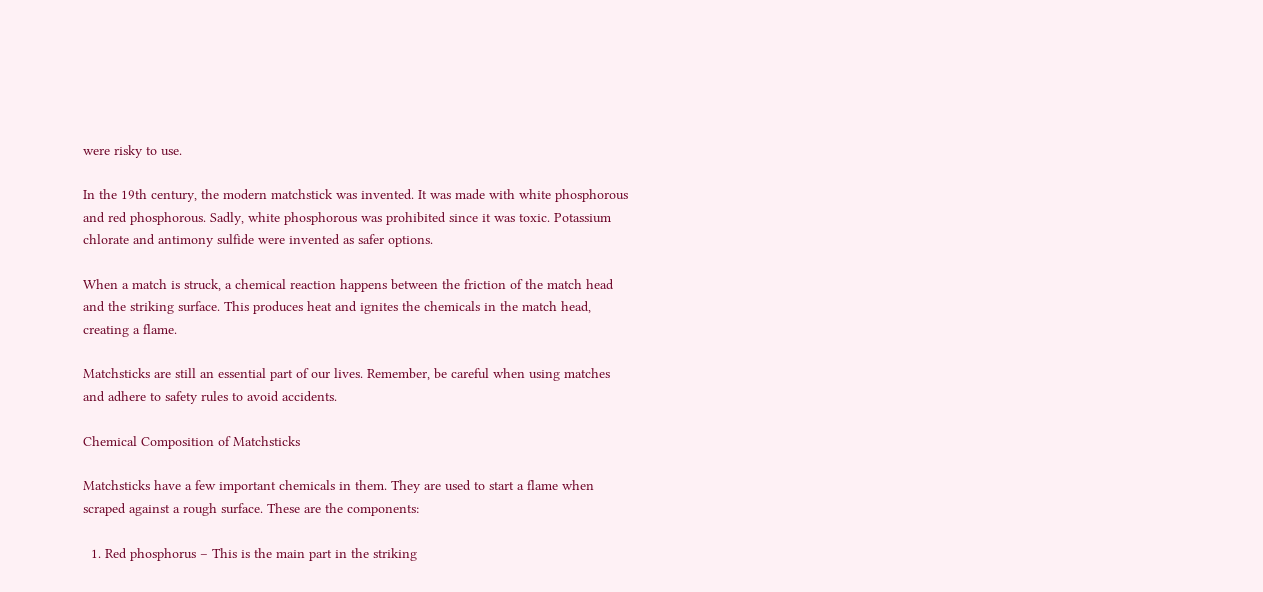were risky to use.

In the 19th century, the modern matchstick was invented. It was made with white phosphorous and red phosphorous. Sadly, white phosphorous was prohibited since it was toxic. Potassium chlorate and antimony sulfide were invented as safer options.

When a match is struck, a chemical reaction happens between the friction of the match head and the striking surface. This produces heat and ignites the chemicals in the match head, creating a flame.

Matchsticks are still an essential part of our lives. Remember, be careful when using matches and adhere to safety rules to avoid accidents.

Chemical Composition of Matchsticks

Matchsticks have a few important chemicals in them. They are used to start a flame when scraped against a rough surface. These are the components:

  1. Red phosphorus – This is the main part in the striking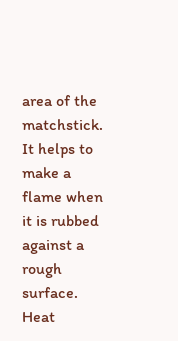area of the matchstick. It helps to make a flame when it is rubbed against a rough surface. Heat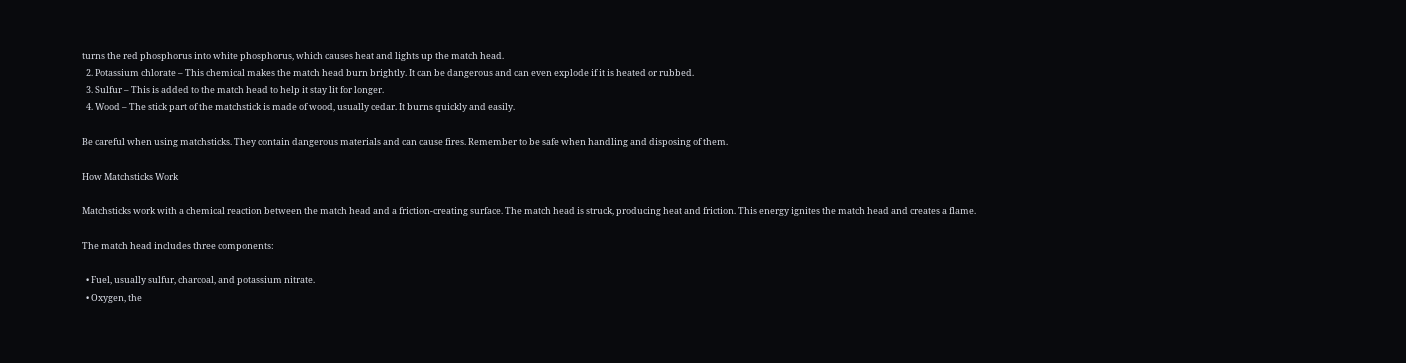turns the red phosphorus into white phosphorus, which causes heat and lights up the match head.
  2. Potassium chlorate – This chemical makes the match head burn brightly. It can be dangerous and can even explode if it is heated or rubbed.
  3. Sulfur – This is added to the match head to help it stay lit for longer.
  4. Wood – The stick part of the matchstick is made of wood, usually cedar. It burns quickly and easily.

Be careful when using matchsticks. They contain dangerous materials and can cause fires. Remember to be safe when handling and disposing of them.

How Matchsticks Work

Matchsticks work with a chemical reaction between the match head and a friction-creating surface. The match head is struck, producing heat and friction. This energy ignites the match head and creates a flame.

The match head includes three components:

  • Fuel, usually sulfur, charcoal, and potassium nitrate.
  • Oxygen, the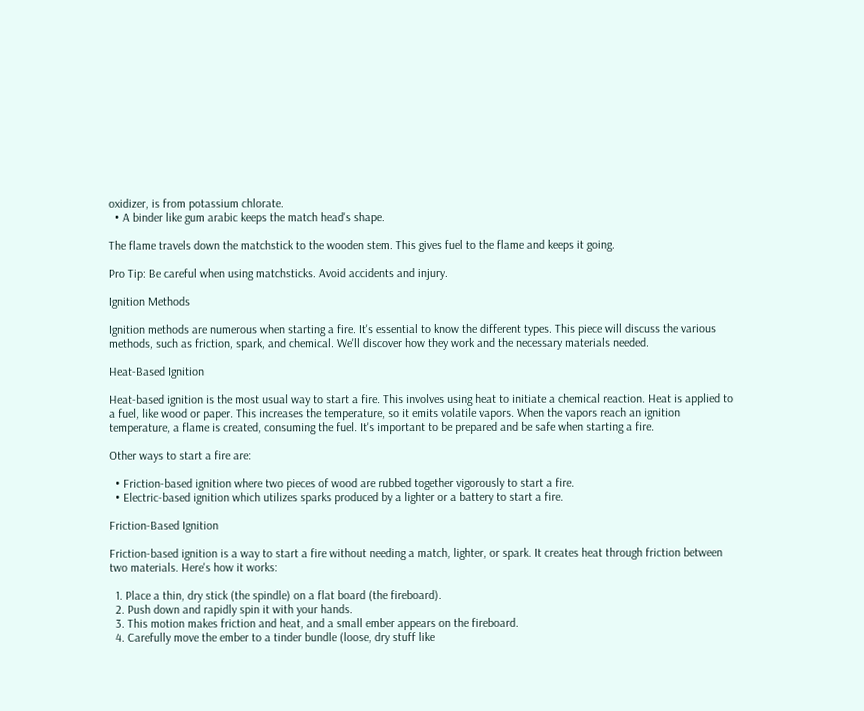oxidizer, is from potassium chlorate.
  • A binder like gum arabic keeps the match head's shape.

The flame travels down the matchstick to the wooden stem. This gives fuel to the flame and keeps it going.

Pro Tip: Be careful when using matchsticks. Avoid accidents and injury.

Ignition Methods

Ignition methods are numerous when starting a fire. It's essential to know the different types. This piece will discuss the various methods, such as friction, spark, and chemical. We'll discover how they work and the necessary materials needed.

Heat-Based Ignition

Heat-based ignition is the most usual way to start a fire. This involves using heat to initiate a chemical reaction. Heat is applied to a fuel, like wood or paper. This increases the temperature, so it emits volatile vapors. When the vapors reach an ignition temperature, a flame is created, consuming the fuel. It's important to be prepared and be safe when starting a fire.

Other ways to start a fire are:

  • Friction-based ignition where two pieces of wood are rubbed together vigorously to start a fire.
  • Electric-based ignition which utilizes sparks produced by a lighter or a battery to start a fire.

Friction-Based Ignition

Friction-based ignition is a way to start a fire without needing a match, lighter, or spark. It creates heat through friction between two materials. Here's how it works:

  1. Place a thin, dry stick (the spindle) on a flat board (the fireboard).
  2. Push down and rapidly spin it with your hands.
  3. This motion makes friction and heat, and a small ember appears on the fireboard.
  4. Carefully move the ember to a tinder bundle (loose, dry stuff like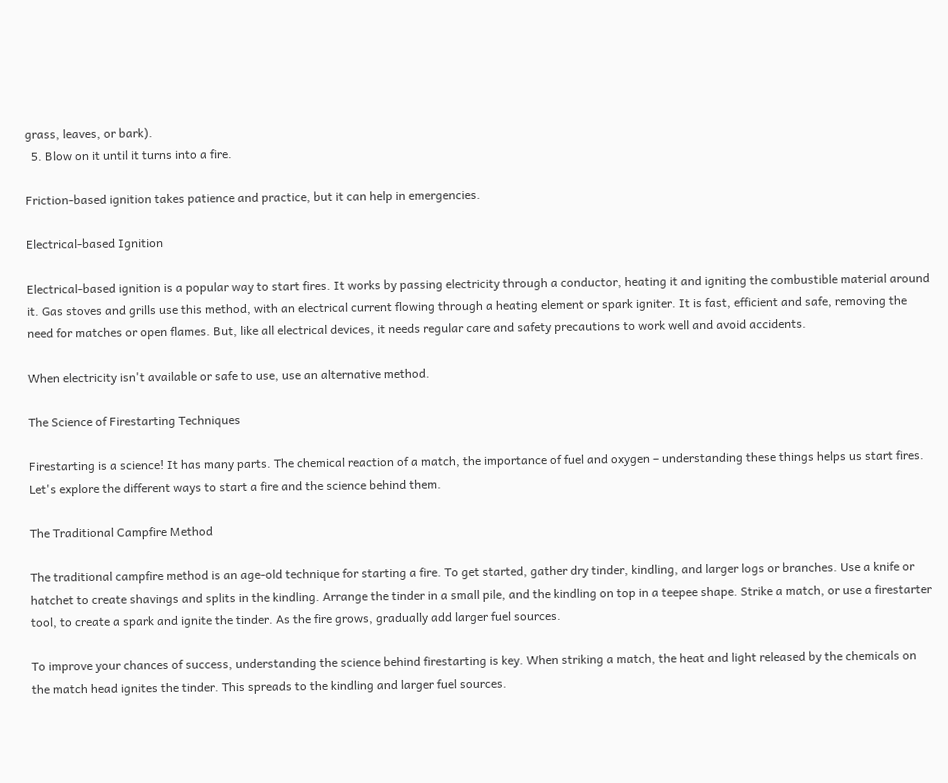grass, leaves, or bark).
  5. Blow on it until it turns into a fire.

Friction-based ignition takes patience and practice, but it can help in emergencies.

Electrical-based Ignition

Electrical-based ignition is a popular way to start fires. It works by passing electricity through a conductor, heating it and igniting the combustible material around it. Gas stoves and grills use this method, with an electrical current flowing through a heating element or spark igniter. It is fast, efficient and safe, removing the need for matches or open flames. But, like all electrical devices, it needs regular care and safety precautions to work well and avoid accidents.

When electricity isn't available or safe to use, use an alternative method.

The Science of Firestarting Techniques

Firestarting is a science! It has many parts. The chemical reaction of a match, the importance of fuel and oxygen – understanding these things helps us start fires. Let's explore the different ways to start a fire and the science behind them.

The Traditional Campfire Method

The traditional campfire method is an age-old technique for starting a fire. To get started, gather dry tinder, kindling, and larger logs or branches. Use a knife or hatchet to create shavings and splits in the kindling. Arrange the tinder in a small pile, and the kindling on top in a teepee shape. Strike a match, or use a firestarter tool, to create a spark and ignite the tinder. As the fire grows, gradually add larger fuel sources.

To improve your chances of success, understanding the science behind firestarting is key. When striking a match, the heat and light released by the chemicals on the match head ignites the tinder. This spreads to the kindling and larger fuel sources.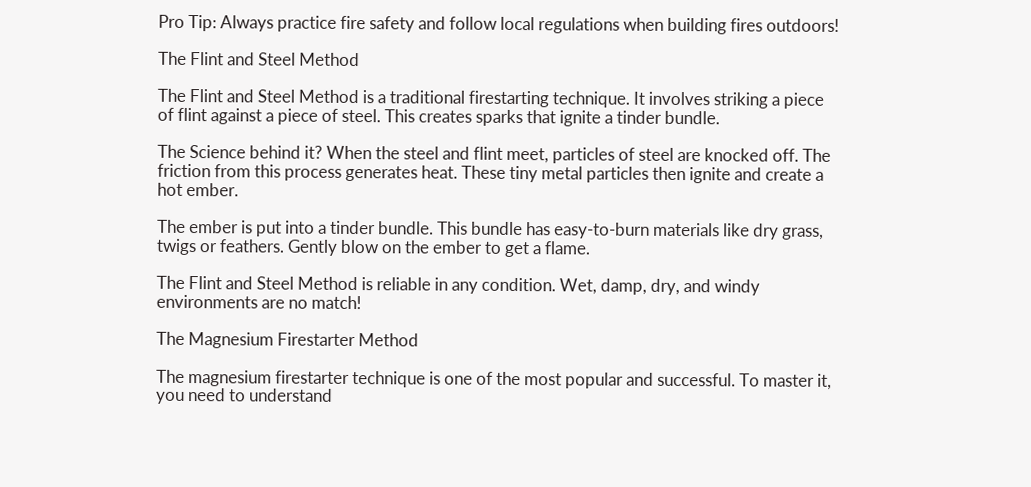Pro Tip: Always practice fire safety and follow local regulations when building fires outdoors!

The Flint and Steel Method

The Flint and Steel Method is a traditional firestarting technique. It involves striking a piece of flint against a piece of steel. This creates sparks that ignite a tinder bundle.

The Science behind it? When the steel and flint meet, particles of steel are knocked off. The friction from this process generates heat. These tiny metal particles then ignite and create a hot ember.

The ember is put into a tinder bundle. This bundle has easy-to-burn materials like dry grass, twigs or feathers. Gently blow on the ember to get a flame.

The Flint and Steel Method is reliable in any condition. Wet, damp, dry, and windy environments are no match!

The Magnesium Firestarter Method

The magnesium firestarter technique is one of the most popular and successful. To master it, you need to understand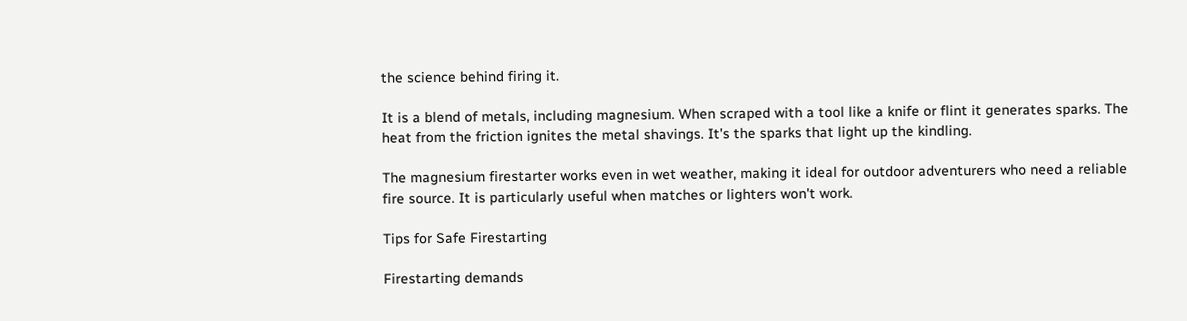the science behind firing it.

It is a blend of metals, including magnesium. When scraped with a tool like a knife or flint it generates sparks. The heat from the friction ignites the metal shavings. It's the sparks that light up the kindling.

The magnesium firestarter works even in wet weather, making it ideal for outdoor adventurers who need a reliable fire source. It is particularly useful when matches or lighters won't work.

Tips for Safe Firestarting

Firestarting demands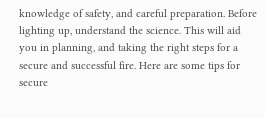knowledge of safety, and careful preparation. Before lighting up, understand the science. This will aid you in planning, and taking the right steps for a secure and successful fire. Here are some tips for secure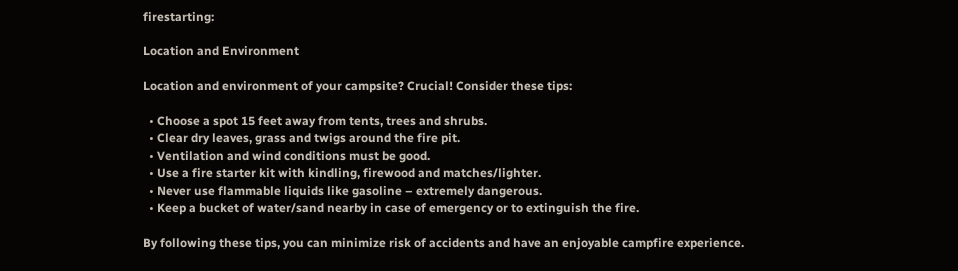firestarting:

Location and Environment

Location and environment of your campsite? Crucial! Consider these tips:

  • Choose a spot 15 feet away from tents, trees and shrubs.
  • Clear dry leaves, grass and twigs around the fire pit.
  • Ventilation and wind conditions must be good.
  • Use a fire starter kit with kindling, firewood and matches/lighter.
  • Never use flammable liquids like gasoline – extremely dangerous.
  • Keep a bucket of water/sand nearby in case of emergency or to extinguish the fire.

By following these tips, you can minimize risk of accidents and have an enjoyable campfire experience.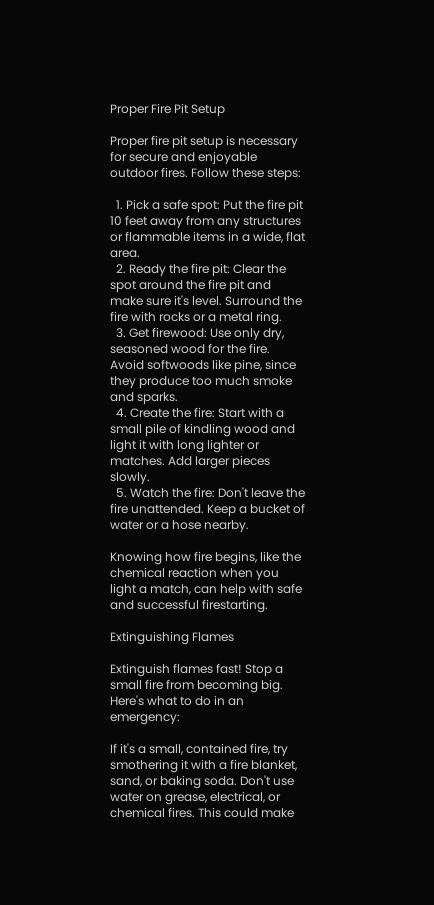Proper Fire Pit Setup

Proper fire pit setup is necessary for secure and enjoyable outdoor fires. Follow these steps:

  1. Pick a safe spot: Put the fire pit 10 feet away from any structures or flammable items in a wide, flat area.
  2. Ready the fire pit: Clear the spot around the fire pit and make sure it's level. Surround the fire with rocks or a metal ring.
  3. Get firewood: Use only dry, seasoned wood for the fire. Avoid softwoods like pine, since they produce too much smoke and sparks.
  4. Create the fire: Start with a small pile of kindling wood and light it with long lighter or matches. Add larger pieces slowly.
  5. Watch the fire: Don't leave the fire unattended. Keep a bucket of water or a hose nearby.

Knowing how fire begins, like the chemical reaction when you light a match, can help with safe and successful firestarting.

Extinguishing Flames

Extinguish flames fast! Stop a small fire from becoming big. Here's what to do in an emergency:

If it's a small, contained fire, try smothering it with a fire blanket, sand, or baking soda. Don't use water on grease, electrical, or chemical fires. This could make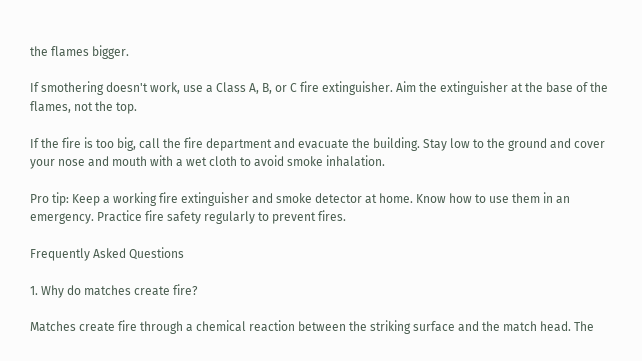the flames bigger.

If smothering doesn't work, use a Class A, B, or C fire extinguisher. Aim the extinguisher at the base of the flames, not the top.

If the fire is too big, call the fire department and evacuate the building. Stay low to the ground and cover your nose and mouth with a wet cloth to avoid smoke inhalation.

Pro tip: Keep a working fire extinguisher and smoke detector at home. Know how to use them in an emergency. Practice fire safety regularly to prevent fires.

Frequently Asked Questions

1. Why do matches create fire?

Matches create fire through a chemical reaction between the striking surface and the match head. The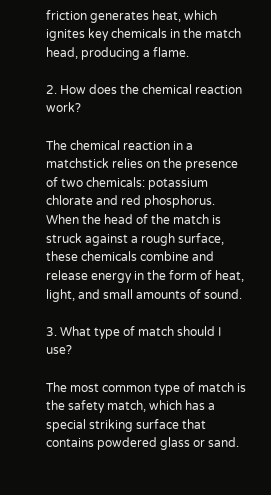friction generates heat, which ignites key chemicals in the match head, producing a flame.

2. How does the chemical reaction work?

The chemical reaction in a matchstick relies on the presence of two chemicals: potassium chlorate and red phosphorus. When the head of the match is struck against a rough surface, these chemicals combine and release energy in the form of heat, light, and small amounts of sound.

3. What type of match should I use?

The most common type of match is the safety match, which has a special striking surface that contains powdered glass or sand.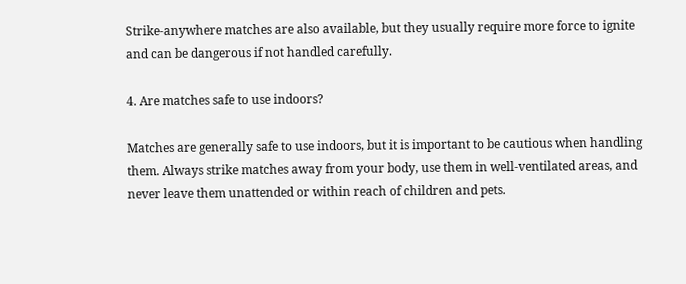Strike-anywhere matches are also available, but they usually require more force to ignite and can be dangerous if not handled carefully.

4. Are matches safe to use indoors?

Matches are generally safe to use indoors, but it is important to be cautious when handling them. Always strike matches away from your body, use them in well-ventilated areas, and never leave them unattended or within reach of children and pets.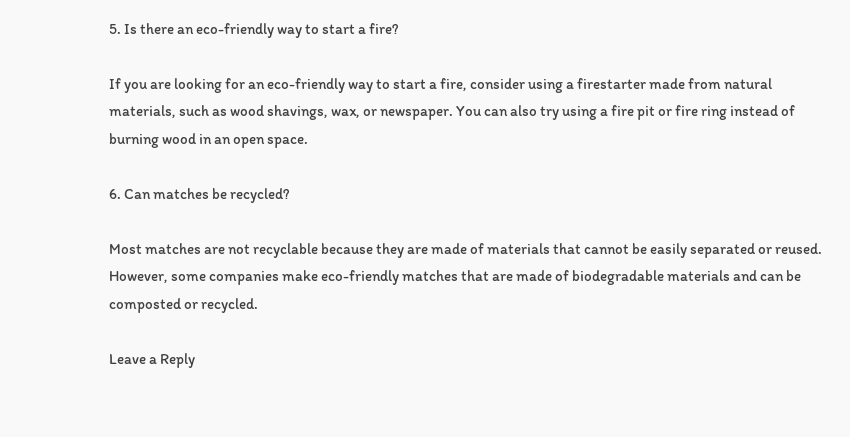5. Is there an eco-friendly way to start a fire?

If you are looking for an eco-friendly way to start a fire, consider using a firestarter made from natural materials, such as wood shavings, wax, or newspaper. You can also try using a fire pit or fire ring instead of burning wood in an open space.

6. Can matches be recycled?

Most matches are not recyclable because they are made of materials that cannot be easily separated or reused. However, some companies make eco-friendly matches that are made of biodegradable materials and can be composted or recycled.

Leave a Reply